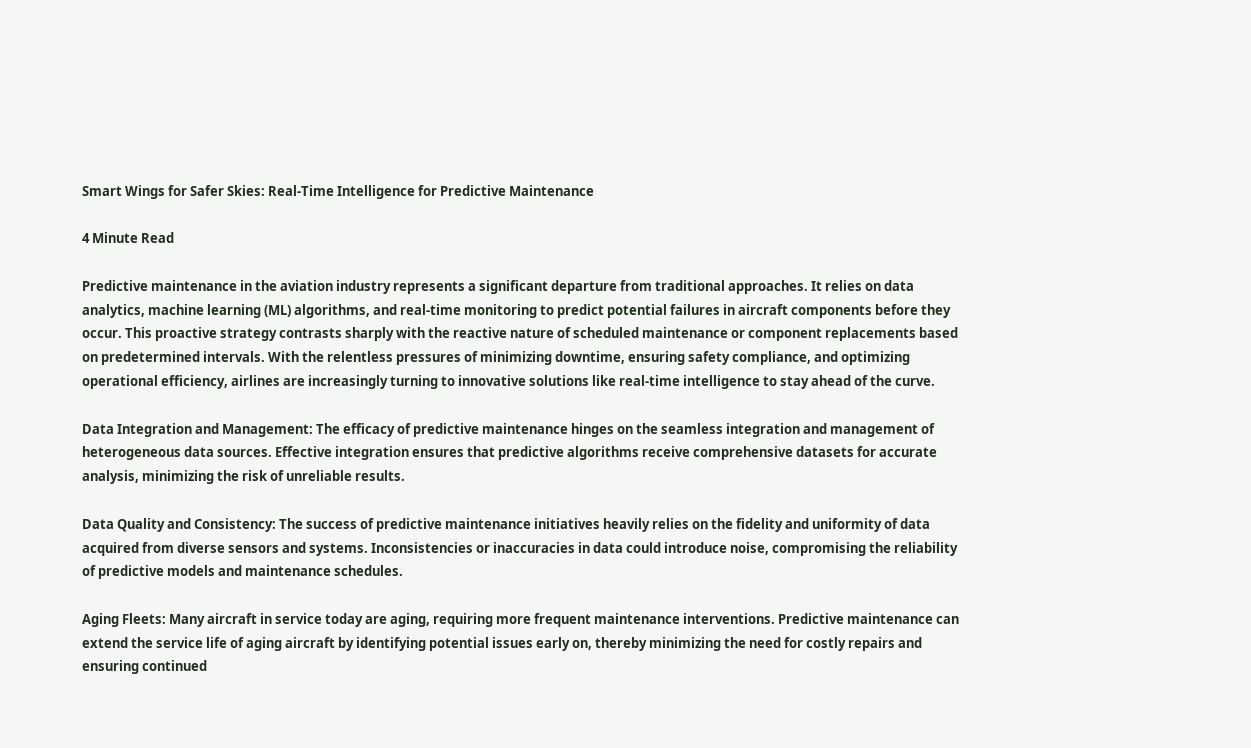Smart Wings for Safer Skies: Real-Time Intelligence for Predictive Maintenance

4 Minute Read

Predictive maintenance in the aviation industry represents a significant departure from traditional approaches. It relies on data analytics, machine learning (ML) algorithms, and real-time monitoring to predict potential failures in aircraft components before they occur. This proactive strategy contrasts sharply with the reactive nature of scheduled maintenance or component replacements based on predetermined intervals. With the relentless pressures of minimizing downtime, ensuring safety compliance, and optimizing operational efficiency, airlines are increasingly turning to innovative solutions like real-time intelligence to stay ahead of the curve.

Data Integration and Management: The efficacy of predictive maintenance hinges on the seamless integration and management of heterogeneous data sources. Effective integration ensures that predictive algorithms receive comprehensive datasets for accurate analysis, minimizing the risk of unreliable results.

Data Quality and Consistency: The success of predictive maintenance initiatives heavily relies on the fidelity and uniformity of data acquired from diverse sensors and systems. Inconsistencies or inaccuracies in data could introduce noise, compromising the reliability of predictive models and maintenance schedules.

Aging Fleets: Many aircraft in service today are aging, requiring more frequent maintenance interventions. Predictive maintenance can extend the service life of aging aircraft by identifying potential issues early on, thereby minimizing the need for costly repairs and ensuring continued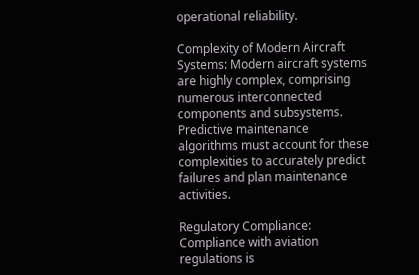operational reliability.

Complexity of Modern Aircraft Systems: Modern aircraft systems are highly complex, comprising numerous interconnected components and subsystems. Predictive maintenance algorithms must account for these complexities to accurately predict failures and plan maintenance activities.

Regulatory Compliance: Compliance with aviation regulations is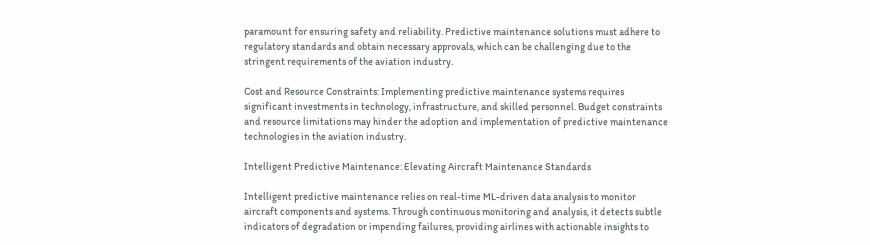paramount for ensuring safety and reliability. Predictive maintenance solutions must adhere to regulatory standards and obtain necessary approvals, which can be challenging due to the stringent requirements of the aviation industry.

Cost and Resource Constraints: Implementing predictive maintenance systems requires significant investments in technology, infrastructure, and skilled personnel. Budget constraints and resource limitations may hinder the adoption and implementation of predictive maintenance technologies in the aviation industry.

Intelligent Predictive Maintenance: Elevating Aircraft Maintenance Standards

Intelligent predictive maintenance relies on real-time ML-driven data analysis to monitor aircraft components and systems. Through continuous monitoring and analysis, it detects subtle indicators of degradation or impending failures, providing airlines with actionable insights to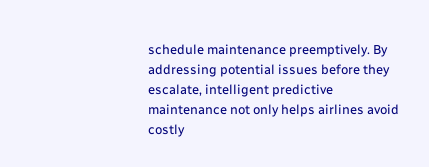schedule maintenance preemptively. By addressing potential issues before they escalate, intelligent predictive maintenance not only helps airlines avoid costly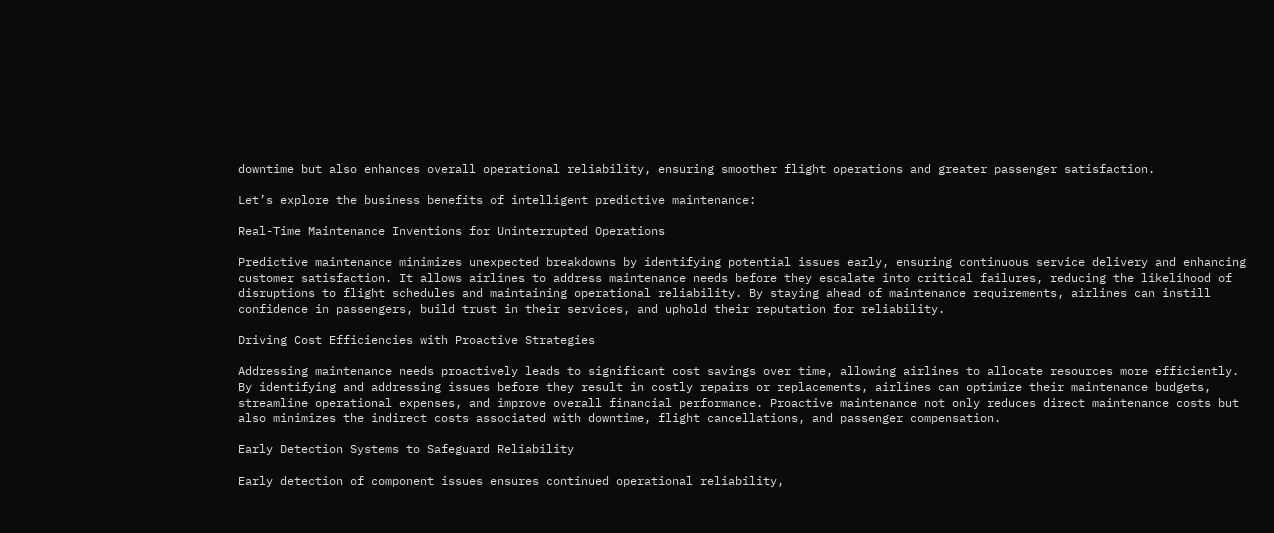downtime but also enhances overall operational reliability, ensuring smoother flight operations and greater passenger satisfaction.

Let’s explore the business benefits of intelligent predictive maintenance:

Real-Time Maintenance Inventions for Uninterrupted Operations

Predictive maintenance minimizes unexpected breakdowns by identifying potential issues early, ensuring continuous service delivery and enhancing customer satisfaction. It allows airlines to address maintenance needs before they escalate into critical failures, reducing the likelihood of disruptions to flight schedules and maintaining operational reliability. By staying ahead of maintenance requirements, airlines can instill confidence in passengers, build trust in their services, and uphold their reputation for reliability.

Driving Cost Efficiencies with Proactive Strategies

Addressing maintenance needs proactively leads to significant cost savings over time, allowing airlines to allocate resources more efficiently. By identifying and addressing issues before they result in costly repairs or replacements, airlines can optimize their maintenance budgets, streamline operational expenses, and improve overall financial performance. Proactive maintenance not only reduces direct maintenance costs but also minimizes the indirect costs associated with downtime, flight cancellations, and passenger compensation.

Early Detection Systems to Safeguard Reliability

Early detection of component issues ensures continued operational reliability,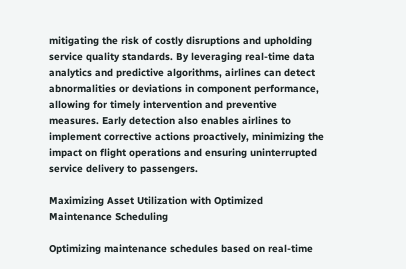mitigating the risk of costly disruptions and upholding service quality standards. By leveraging real-time data analytics and predictive algorithms, airlines can detect abnormalities or deviations in component performance, allowing for timely intervention and preventive measures. Early detection also enables airlines to implement corrective actions proactively, minimizing the impact on flight operations and ensuring uninterrupted service delivery to passengers.

Maximizing Asset Utilization with Optimized Maintenance Scheduling

Optimizing maintenance schedules based on real-time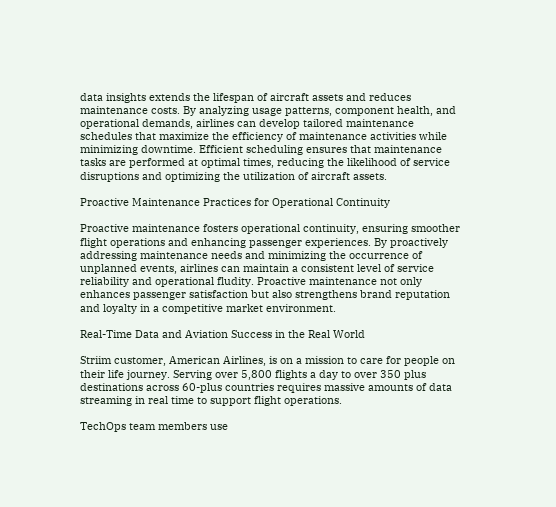data insights extends the lifespan of aircraft assets and reduces maintenance costs. By analyzing usage patterns, component health, and operational demands, airlines can develop tailored maintenance schedules that maximize the efficiency of maintenance activities while minimizing downtime. Efficient scheduling ensures that maintenance tasks are performed at optimal times, reducing the likelihood of service disruptions and optimizing the utilization of aircraft assets.

Proactive Maintenance Practices for Operational Continuity

Proactive maintenance fosters operational continuity, ensuring smoother flight operations and enhancing passenger experiences. By proactively addressing maintenance needs and minimizing the occurrence of unplanned events, airlines can maintain a consistent level of service reliability and operational fludity. Proactive maintenance not only enhances passenger satisfaction but also strengthens brand reputation and loyalty in a competitive market environment.

Real-Time Data and Aviation Success in the Real World

Striim customer, American Airlines, is on a mission to care for people on their life journey. Serving over 5,800 flights a day to over 350 plus destinations across 60-plus countries requires massive amounts of data streaming in real time to support flight operations.

TechOps team members use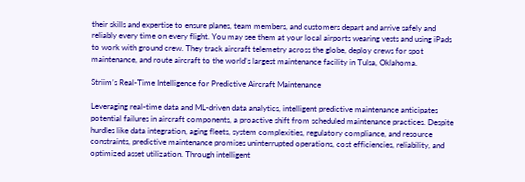their skills and expertise to ensure planes, team members, and customers depart and arrive safely and reliably every time on every flight. You may see them at your local airports wearing vests and using iPads to work with ground crew. They track aircraft telemetry across the globe, deploy crews for spot maintenance, and route aircraft to the world’s largest maintenance facility in Tulsa, Oklahoma.

Striim’s Real-Time Intelligence for Predictive Aircraft Maintenance

Leveraging real-time data and ML-driven data analytics, intelligent predictive maintenance anticipates potential failures in aircraft components, a proactive shift from scheduled maintenance practices. Despite hurdles like data integration, aging fleets, system complexities, regulatory compliance, and resource constraints, predictive maintenance promises uninterrupted operations, cost efficiencies, reliability, and optimized asset utilization. Through intelligent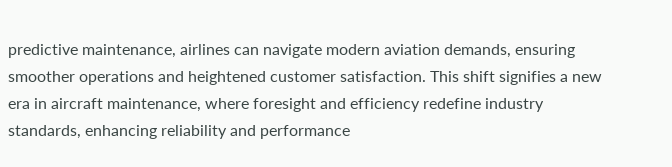predictive maintenance, airlines can navigate modern aviation demands, ensuring smoother operations and heightened customer satisfaction. This shift signifies a new era in aircraft maintenance, where foresight and efficiency redefine industry standards, enhancing reliability and performance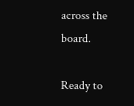across the board.

Ready to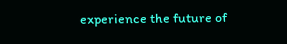experience the future of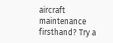aircraft maintenance firsthand? Try a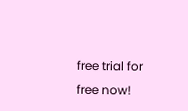free trial for free now!